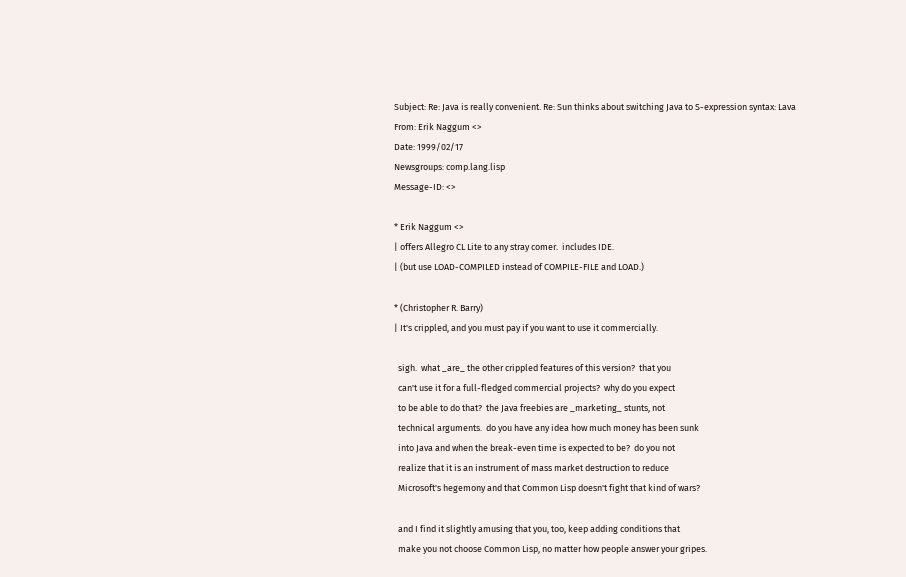Subject: Re: Java is really convenient. Re: Sun thinks about switching Java to S-expression syntax: Lava
From: Erik Naggum <>
Date: 1999/02/17
Newsgroups: comp.lang.lisp
Message-ID: <>

* Erik Naggum <>
| offers Allegro CL Lite to any stray comer.  includes IDE.
| (but use LOAD-COMPILED instead of COMPILE-FILE and LOAD.)

* (Christopher R. Barry)
| It's crippled, and you must pay if you want to use it commercially.

  sigh.  what _are_ the other crippled features of this version?  that you
  can't use it for a full-fledged commercial projects?  why do you expect
  to be able to do that?  the Java freebies are _marketing_ stunts, not
  technical arguments.  do you have any idea how much money has been sunk
  into Java and when the break-even time is expected to be?  do you not
  realize that it is an instrument of mass market destruction to reduce
  Microsoft's hegemony and that Common Lisp doesn't fight that kind of wars?

  and I find it slightly amusing that you, too, keep adding conditions that
  make you not choose Common Lisp, no matter how people answer your gripes.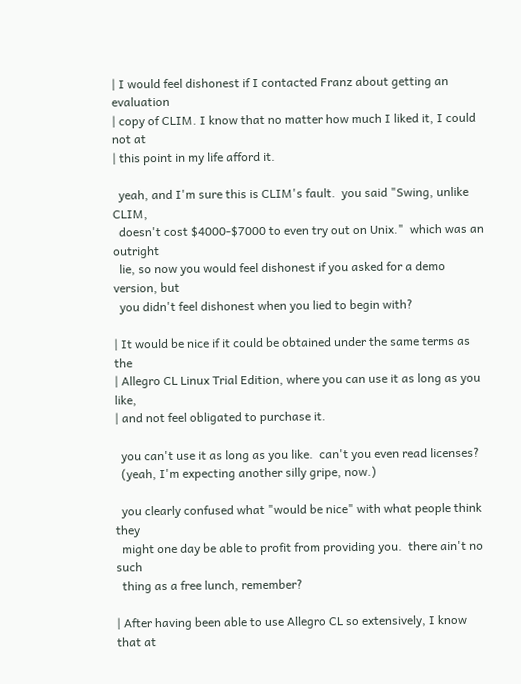| I would feel dishonest if I contacted Franz about getting an evaluation
| copy of CLIM. I know that no matter how much I liked it, I could not at
| this point in my life afford it.

  yeah, and I'm sure this is CLIM's fault.  you said "Swing, unlike CLIM,
  doesn't cost $4000-$7000 to even try out on Unix."  which was an outright
  lie, so now you would feel dishonest if you asked for a demo version, but
  you didn't feel dishonest when you lied to begin with?

| It would be nice if it could be obtained under the same terms as the
| Allegro CL Linux Trial Edition, where you can use it as long as you like,
| and not feel obligated to purchase it.

  you can't use it as long as you like.  can't you even read licenses?
  (yeah, I'm expecting another silly gripe, now.)

  you clearly confused what "would be nice" with what people think they
  might one day be able to profit from providing you.  there ain't no such
  thing as a free lunch, remember?

| After having been able to use Allegro CL so extensively, I know that at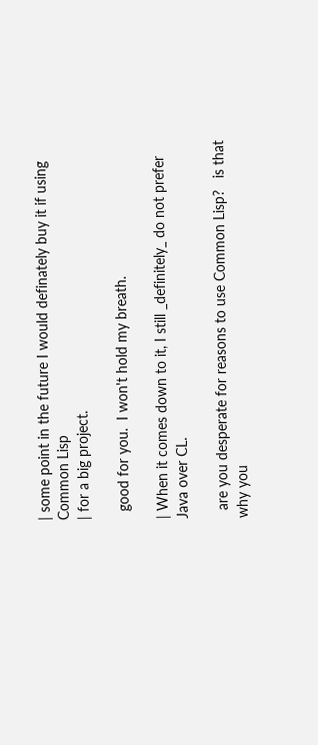| some point in the future I would definately buy it if using Common Lisp
| for a big project.

  good for you.  I won't hold my breath.

| When it comes down to it, I still _definitely_ do not prefer Java over CL.

  are you desperate for reasons to use Common Lisp?   is that why you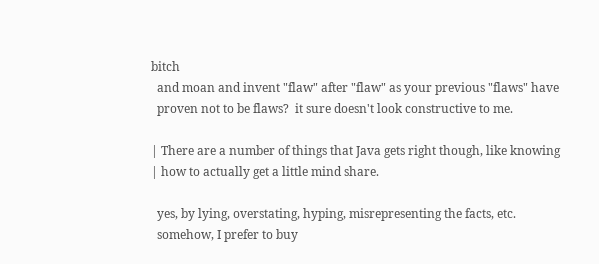bitch
  and moan and invent "flaw" after "flaw" as your previous "flaws" have
  proven not to be flaws?  it sure doesn't look constructive to me.

| There are a number of things that Java gets right though, like knowing
| how to actually get a little mind share.

  yes, by lying, overstating, hyping, misrepresenting the facts, etc.
  somehow, I prefer to buy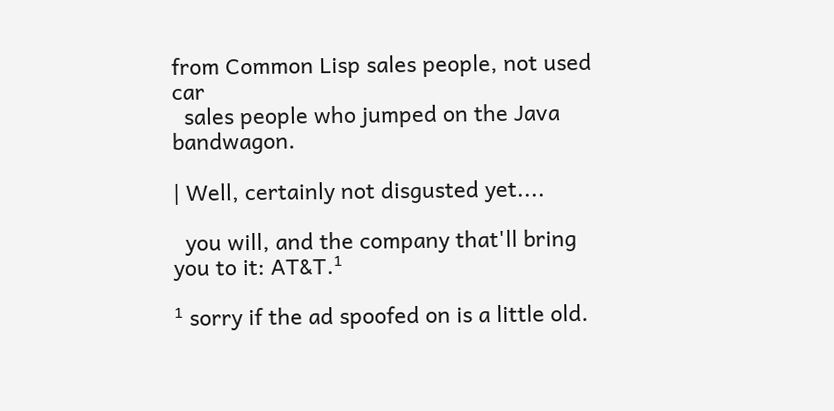from Common Lisp sales people, not used car
  sales people who jumped on the Java bandwagon.

| Well, certainly not disgusted yet....

  you will, and the company that'll bring you to it: AT&T.¹

¹ sorry if the ad spoofed on is a little old.